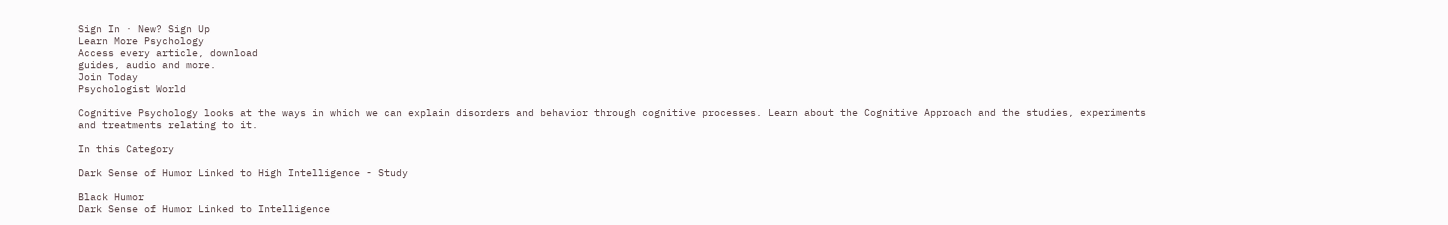Sign In · New? Sign Up
Learn More Psychology
Access every article, download
guides, audio and more.
Join Today
Psychologist World

Cognitive Psychology looks at the ways in which we can explain disorders and behavior through cognitive processes. Learn about the Cognitive Approach and the studies, experiments and treatments relating to it.

In this Category

Dark Sense of Humor Linked to High Intelligence - Study

Black Humor
Dark Sense of Humor Linked to Intelligence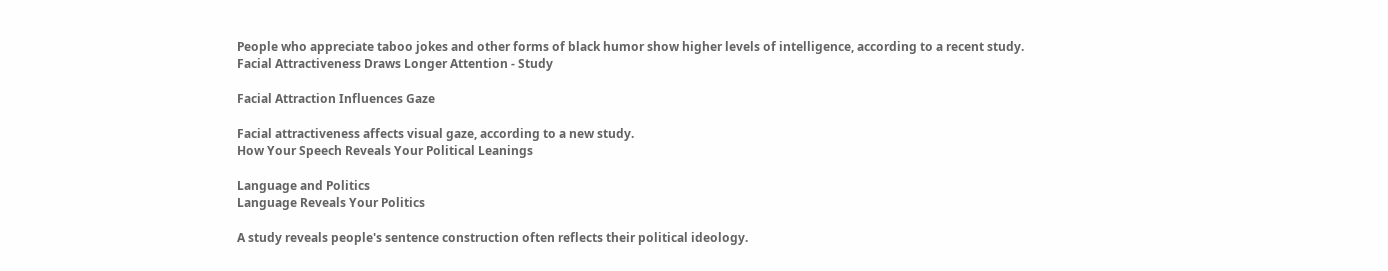People who appreciate taboo jokes and other forms of black humor show higher levels of intelligence, according to a recent study.
Facial Attractiveness Draws Longer Attention - Study

Facial Attraction Influences Gaze

Facial attractiveness affects visual gaze, according to a new study.
How Your Speech Reveals Your Political Leanings

Language and Politics
Language Reveals Your Politics

A study reveals people's sentence construction often reflects their political ideology.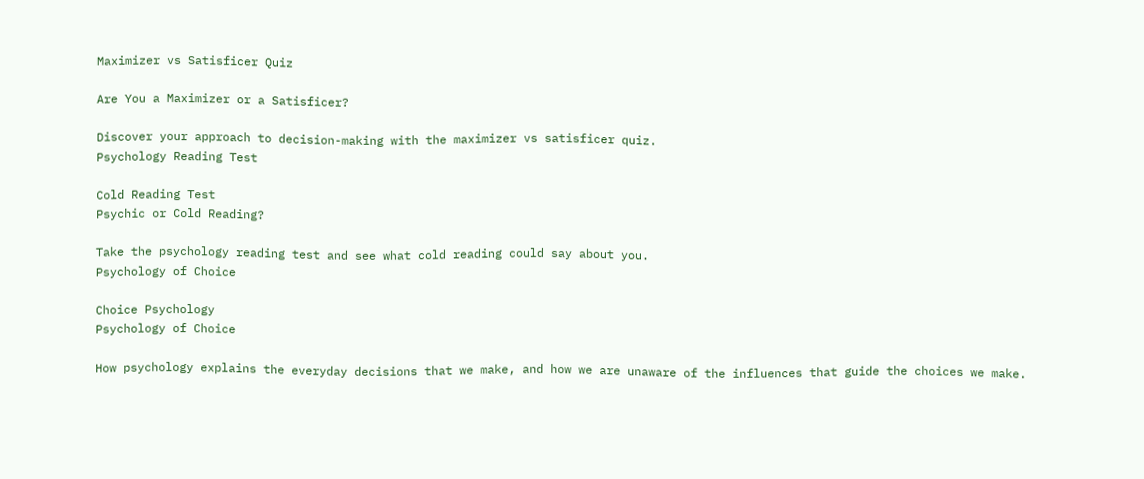Maximizer vs Satisficer Quiz

Are You a Maximizer or a Satisficer?

Discover your approach to decision-making with the maximizer vs satisficer quiz.
Psychology Reading Test

Cold Reading Test
Psychic or Cold Reading?

Take the psychology reading test and see what cold reading could say about you.
Psychology of Choice

Choice Psychology
Psychology of Choice

How psychology explains the everyday decisions that we make, and how we are unaware of the influences that guide the choices we make.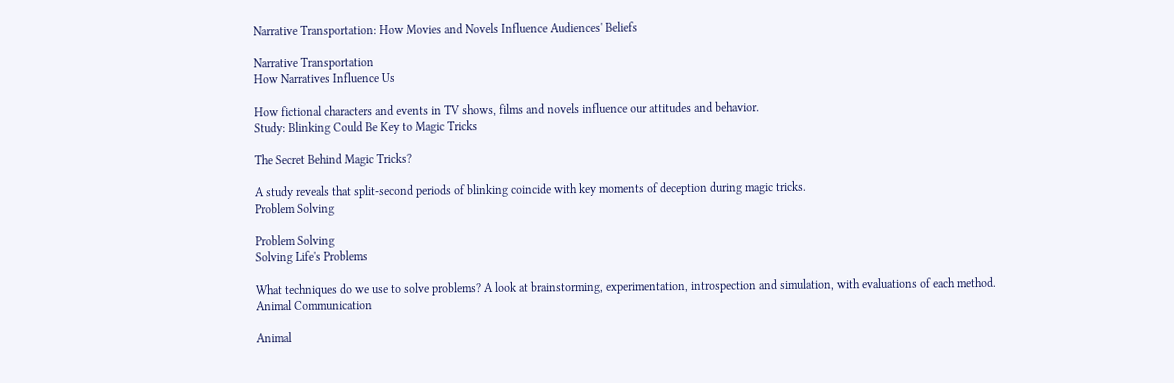Narrative Transportation: How Movies and Novels Influence Audiences' Beliefs

Narrative Transportation
How Narratives Influence Us

How fictional characters and events in TV shows, films and novels influence our attitudes and behavior.
Study: Blinking Could Be Key to Magic Tricks

The Secret Behind Magic Tricks?

A study reveals that split-second periods of blinking coincide with key moments of deception during magic tricks.
Problem Solving

Problem Solving
Solving Life's Problems

What techniques do we use to solve problems? A look at brainstorming, experimentation, introspection and simulation, with evaluations of each method.
Animal Communication

Animal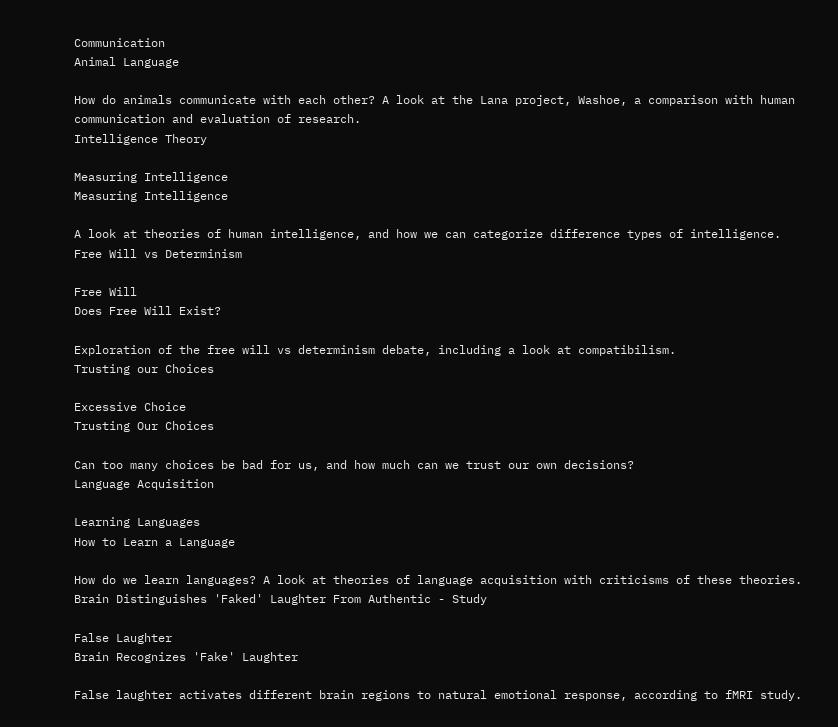Communication
Animal Language

How do animals communicate with each other? A look at the Lana project, Washoe, a comparison with human communication and evaluation of research.
Intelligence Theory

Measuring Intelligence
Measuring Intelligence

A look at theories of human intelligence, and how we can categorize difference types of intelligence.
Free Will vs Determinism

Free Will
Does Free Will Exist?

Exploration of the free will vs determinism debate, including a look at compatibilism.
Trusting our Choices

Excessive Choice
Trusting Our Choices

Can too many choices be bad for us, and how much can we trust our own decisions?
Language Acquisition

Learning Languages
How to Learn a Language

How do we learn languages? A look at theories of language acquisition with criticisms of these theories.
Brain Distinguishes 'Faked' Laughter From Authentic - Study

False Laughter
Brain Recognizes 'Fake' Laughter

False laughter activates different brain regions to natural emotional response, according to fMRI study.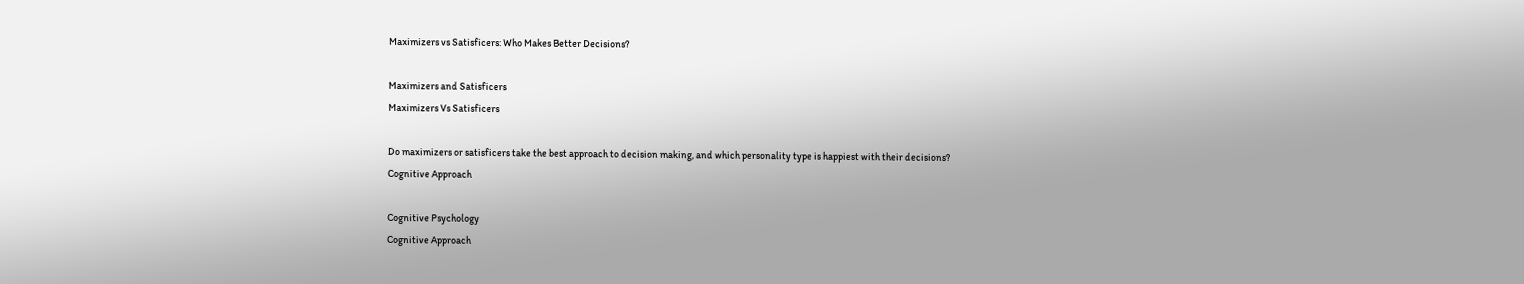Maximizers vs Satisficers: Who Makes Better Decisions?

Maximizers and Satisficers
Maximizers Vs Satisficers

Do maximizers or satisficers take the best approach to decision making, and which personality type is happiest with their decisions?
Cognitive Approach

Cognitive Psychology
Cognitive Approach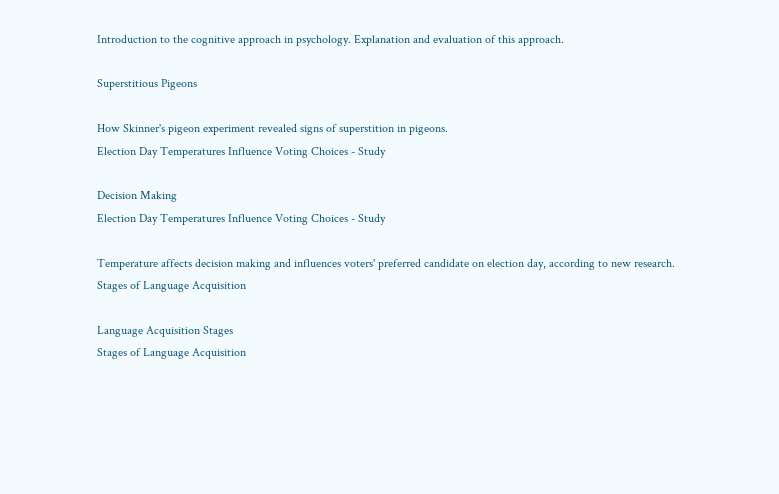Introduction to the cognitive approach in psychology. Explanation and evaluation of this approach.

Superstitious Pigeons

How Skinner's pigeon experiment revealed signs of superstition in pigeons.
Election Day Temperatures Influence Voting Choices - Study

Decision Making
Election Day Temperatures Influence Voting Choices - Study

Temperature affects decision making and influences voters' preferred candidate on election day, according to new research.
Stages of Language Acquisition

Language Acquisition Stages
Stages of Language Acquisition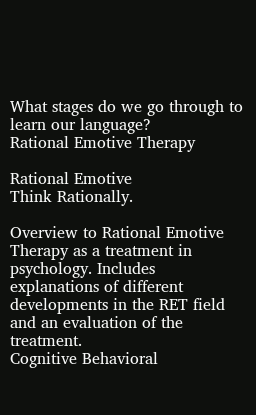What stages do we go through to learn our language?
Rational Emotive Therapy

Rational Emotive
Think Rationally.

Overview to Rational Emotive Therapy as a treatment in psychology. Includes explanations of different developments in the RET field and an evaluation of the treatment.
Cognitive Behavioral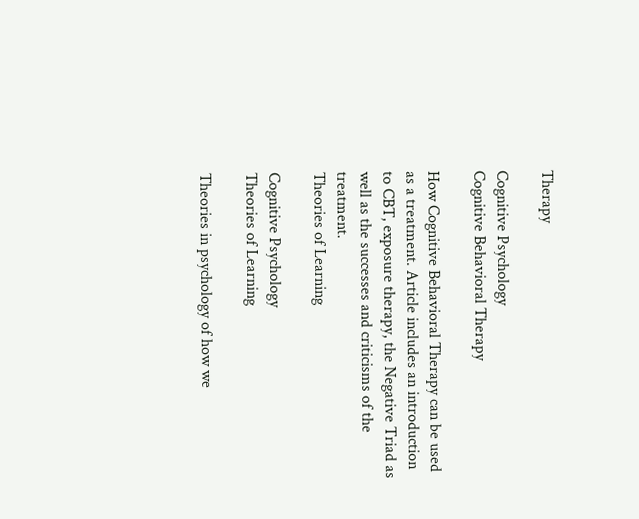Therapy

Cognitive Psychology
Cognitive Behavioral Therapy

How Cognitive Behavioral Therapy can be used as a treatment. Article includes an introduction to CBT, exposure therapy, the Negative Triad as well as the successes and criticisms of the treatment.
Theories of Learning

Cognitive Psychology
Theories of Learning

Theories in psychology of how we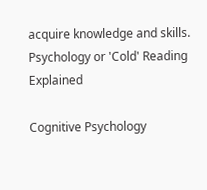acquire knowledge and skills.
Psychology or 'Cold' Reading Explained

Cognitive Psychology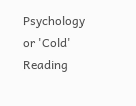Psychology or 'Cold' Reading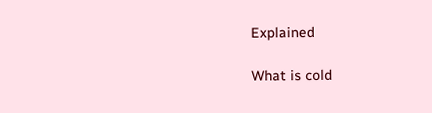Explained

What is cold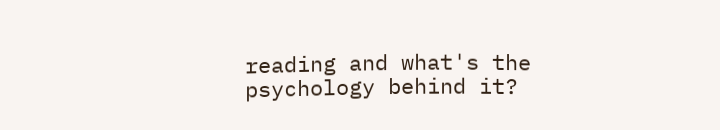reading and what's the psychology behind it?